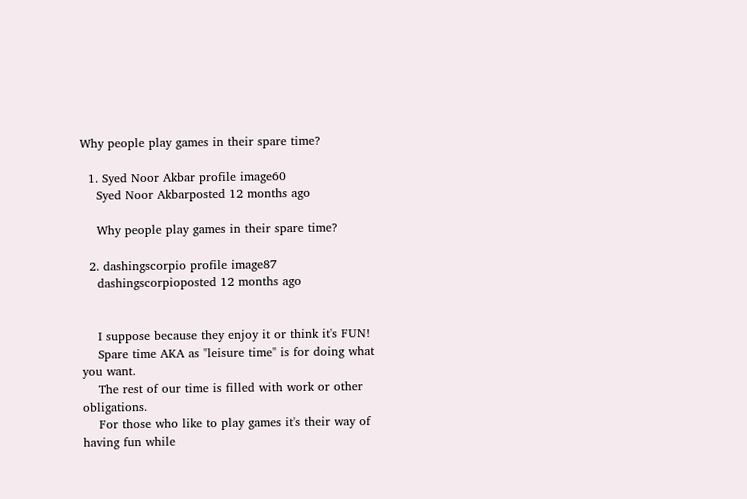Why people play games in their spare time?

  1. Syed Noor Akbar profile image60
    Syed Noor Akbarposted 12 months ago

    Why people play games in their spare time?

  2. dashingscorpio profile image87
    dashingscorpioposted 12 months ago


    I suppose because they enjoy it or think it's FUN!
    Spare time AKA as "leisure time" is for doing what you want.
    The rest of our time is filled with work or other obligations.
    For those who like to play games it's their way of having fun while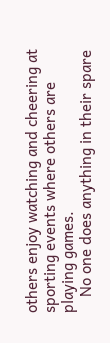others enjoy watching and cheering at sporting events where others are playing games.
    No one does anything in their spare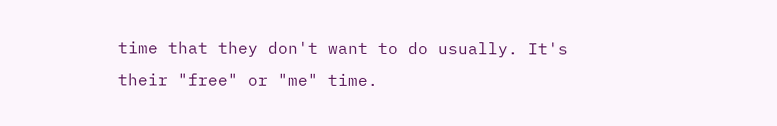time that they don't want to do usually. It's their "free" or "me" time.